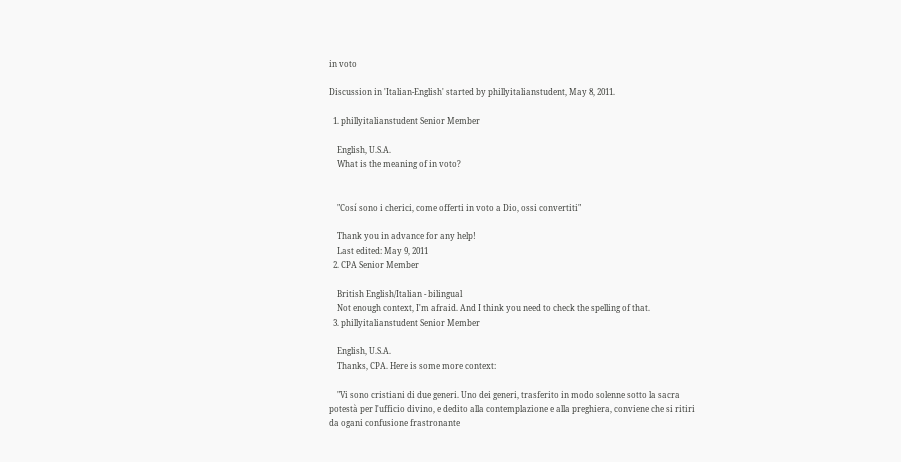in voto

Discussion in 'Italian-English' started by phillyitalianstudent, May 8, 2011.

  1. phillyitalianstudent Senior Member

    English, U.S.A.
    What is the meaning of in voto?


    "Cosí sono i cherici, come offerti in voto a Dio, ossi convertiti"

    Thank you in advance for any help!
    Last edited: May 9, 2011
  2. CPA Senior Member

    British English/Italian - bilingual
    Not enough context, I'm afraid. And I think you need to check the spelling of that.
  3. phillyitalianstudent Senior Member

    English, U.S.A.
    Thanks, CPA. Here is some more context:

    "Vi sono cristiani di due generi. Uno dei generi, trasferito in modo solenne sotto la sacra potestà per l'ufficio divino, e dedito alla contemplazione e alla preghiera, conviene che si ritiri da ogani confusione frastronante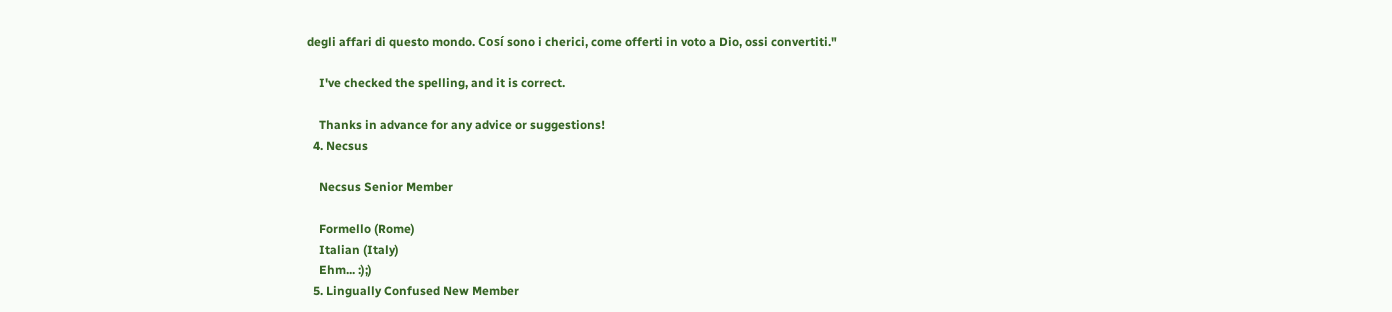degli affari di questo mondo. Cosí sono i cherici, come offerti in voto a Dio, ossi convertiti."

    I've checked the spelling, and it is correct.

    Thanks in advance for any advice or suggestions!
  4. Necsus

    Necsus Senior Member

    Formello (Rome)
    Italian (Italy)
    Ehm... :);)
  5. Lingually Confused New Member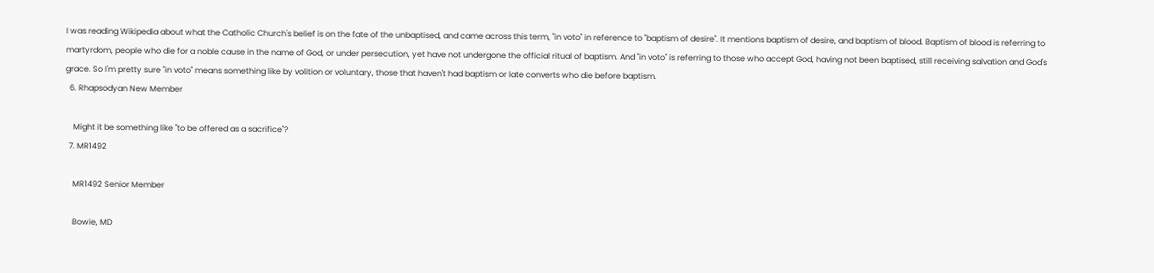I was reading Wikipedia about what the Catholic Church's belief is on the fate of the unbaptised, and came across this term, "in voto" in reference to "baptism of desire". It mentions baptism of desire, and baptism of blood. Baptism of blood is referring to martyrdom, people who die for a noble cause in the name of God, or under persecution, yet have not undergone the official ritual of baptism. And "in voto" is referring to those who accept God, having not been baptised, still receiving salvation and God's grace. So I'm pretty sure "in voto" means something like by volition or voluntary, those that haven't had baptism or late converts who die before baptism.
  6. Rhapsodyan New Member

    Might it be something like "to be offered as a sacrifice"?
  7. MR1492

    MR1492 Senior Member

    Bowie, MD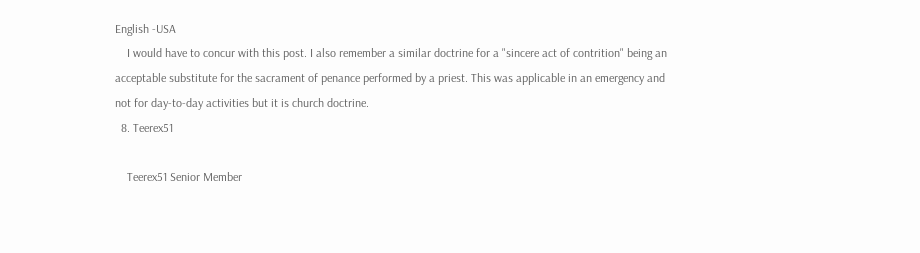English -USA
    I would have to concur with this post. I also remember a similar doctrine for a "sincere act of contrition" being an acceptable substitute for the sacrament of penance performed by a priest. This was applicable in an emergency and not for day-to-day activities but it is church doctrine.
  8. Teerex51

    Teerex51 Senior Member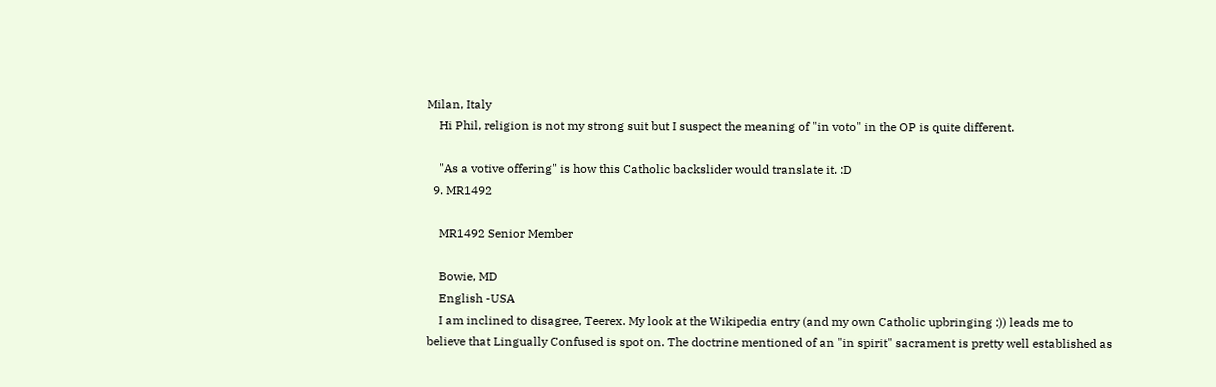Milan, Italy
    Hi Phil, religion is not my strong suit but I suspect the meaning of "in voto" in the OP is quite different.

    "As a votive offering" is how this Catholic backslider would translate it. :D
  9. MR1492

    MR1492 Senior Member

    Bowie, MD
    English -USA
    I am inclined to disagree, Teerex. My look at the Wikipedia entry (and my own Catholic upbringing :)) leads me to believe that Lingually Confused is spot on. The doctrine mentioned of an "in spirit" sacrament is pretty well established as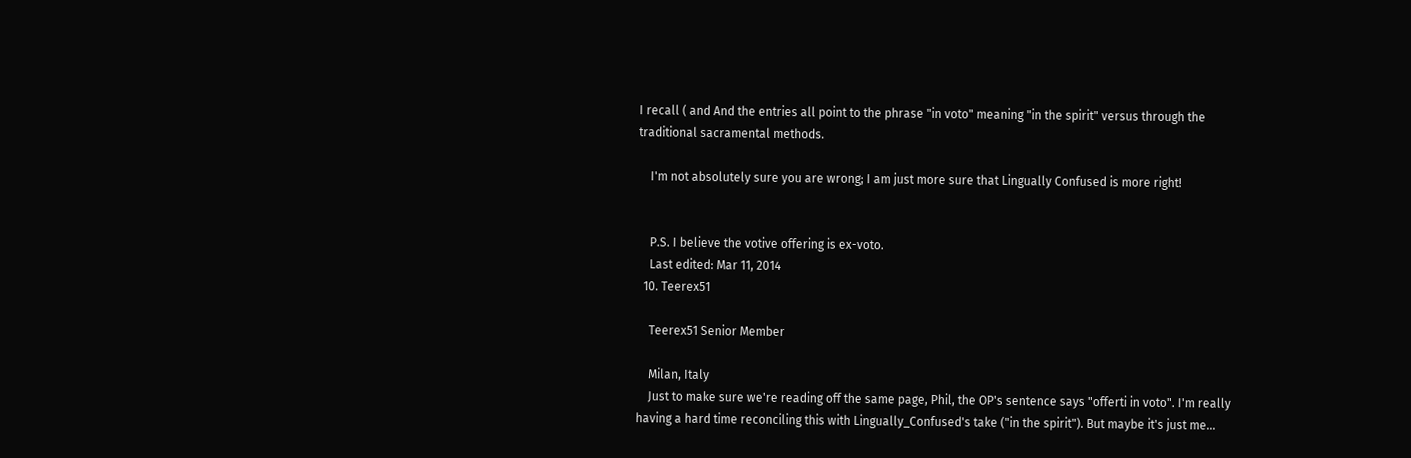I recall ( and And the entries all point to the phrase "in voto" meaning "in the spirit" versus through the traditional sacramental methods.

    I'm not absolutely sure you are wrong; I am just more sure that Lingually Confused is more right!


    P.S. I believe the votive offering is ex-voto.
    Last edited: Mar 11, 2014
  10. Teerex51

    Teerex51 Senior Member

    Milan, Italy
    Just to make sure we're reading off the same page, Phil, the OP's sentence says "offerti in voto". I'm really having a hard time reconciling this with Lingually_Confused's take ("in the spirit"). But maybe it's just me...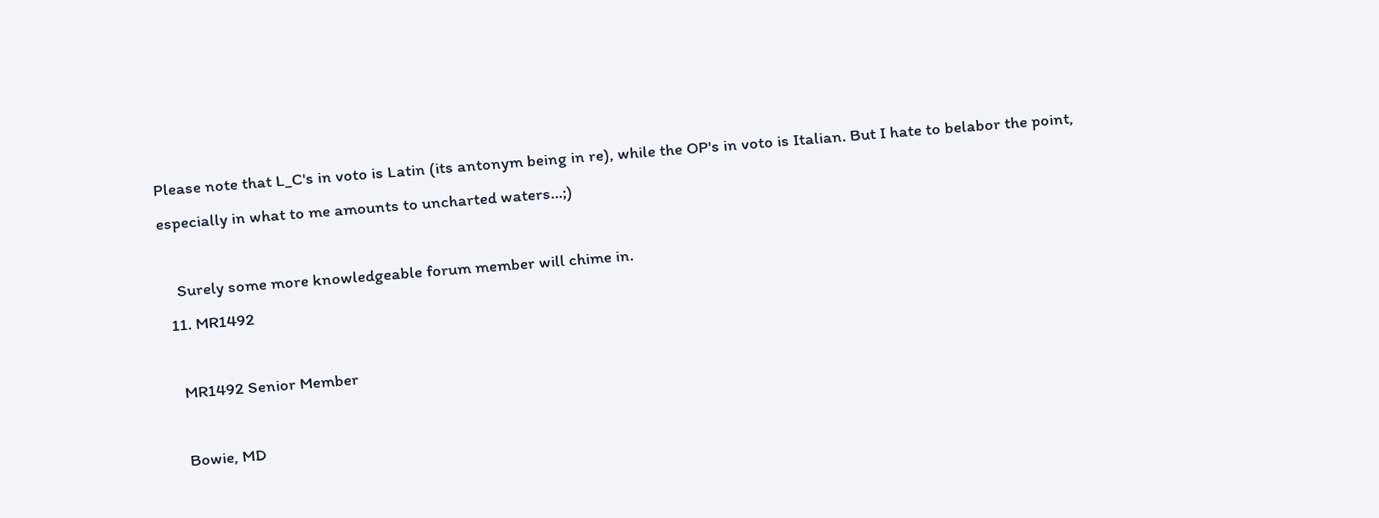Please note that L_C's in voto is Latin (its antonym being in re), while the OP's in voto is Italian. But I hate to belabor the point, especially in what to me amounts to uncharted waters...;)

    Surely some more knowledgeable forum member will chime in.
  11. MR1492

    MR1492 Senior Member

    Bowie, MD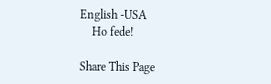English -USA
    Ho fede!

Share This Page